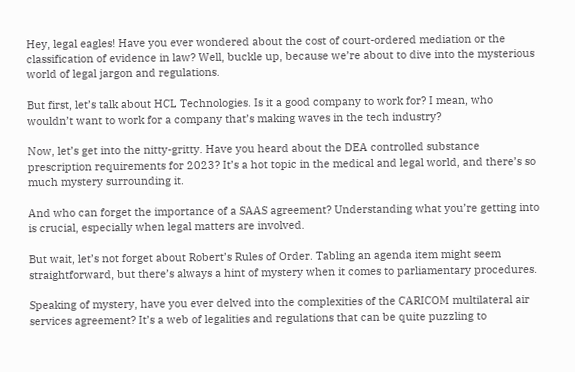Hey, legal eagles! Have you ever wondered about the cost of court-ordered mediation or the classification of evidence in law? Well, buckle up, because we’re about to dive into the mysterious world of legal jargon and regulations.

But first, let’s talk about HCL Technologies. Is it a good company to work for? I mean, who wouldn’t want to work for a company that’s making waves in the tech industry?

Now, let’s get into the nitty-gritty. Have you heard about the DEA controlled substance prescription requirements for 2023? It’s a hot topic in the medical and legal world, and there’s so much mystery surrounding it.

And who can forget the importance of a SAAS agreement? Understanding what you’re getting into is crucial, especially when legal matters are involved.

But wait, let’s not forget about Robert’s Rules of Order. Tabling an agenda item might seem straightforward, but there’s always a hint of mystery when it comes to parliamentary procedures.

Speaking of mystery, have you ever delved into the complexities of the CARICOM multilateral air services agreement? It’s a web of legalities and regulations that can be quite puzzling to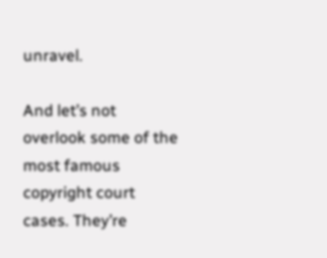unravel.

And let’s not overlook some of the most famous copyright court cases. They’re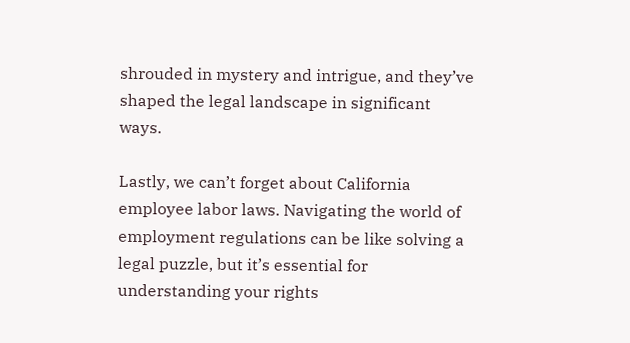shrouded in mystery and intrigue, and they’ve shaped the legal landscape in significant ways.

Lastly, we can’t forget about California employee labor laws. Navigating the world of employment regulations can be like solving a legal puzzle, but it’s essential for understanding your rights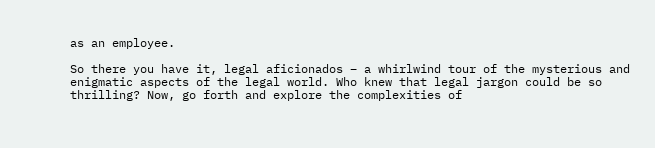as an employee.

So there you have it, legal aficionados – a whirlwind tour of the mysterious and enigmatic aspects of the legal world. Who knew that legal jargon could be so thrilling? Now, go forth and explore the complexities of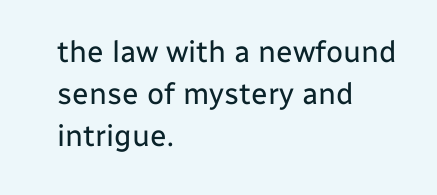the law with a newfound sense of mystery and intrigue.